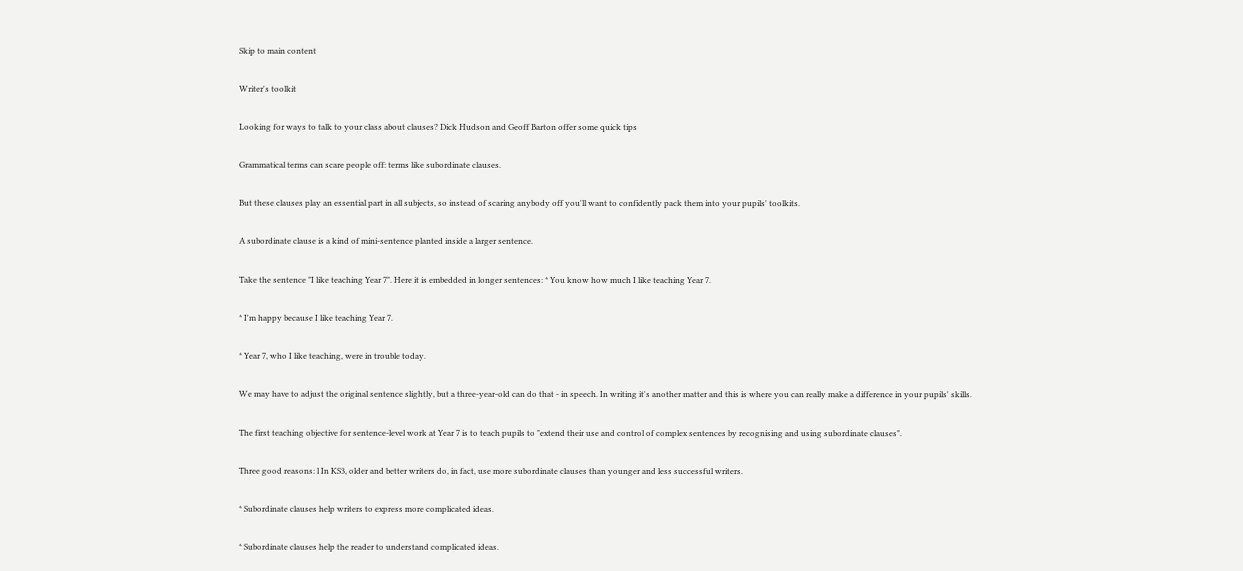Skip to main content

Writer's toolkit

Looking for ways to talk to your class about clauses? Dick Hudson and Geoff Barton offer some quick tips

Grammatical terms can scare people off: terms like subordinate clauses.

But these clauses play an essential part in all subjects, so instead of scaring anybody off you'll want to confidently pack them into your pupils' toolkits.

A subordinate clause is a kind of mini-sentence planted inside a larger sentence.

Take the sentence "I like teaching Year 7". Here it is embedded in longer sentences: * You know how much I like teaching Year 7.

* I'm happy because I like teaching Year 7.

* Year 7, who I like teaching, were in trouble today.

We may have to adjust the original sentence slightly, but a three-year-old can do that - in speech. In writing it's another matter and this is where you can really make a difference in your pupils' skills.

The first teaching objective for sentence-level work at Year 7 is to teach pupils to "extend their use and control of complex sentences by recognising and using subordinate clauses".

Three good reasons: l In KS3, older and better writers do, in fact, use more subordinate clauses than younger and less successful writers.

* Subordinate clauses help writers to express more complicated ideas.

* Subordinate clauses help the reader to understand complicated ideas.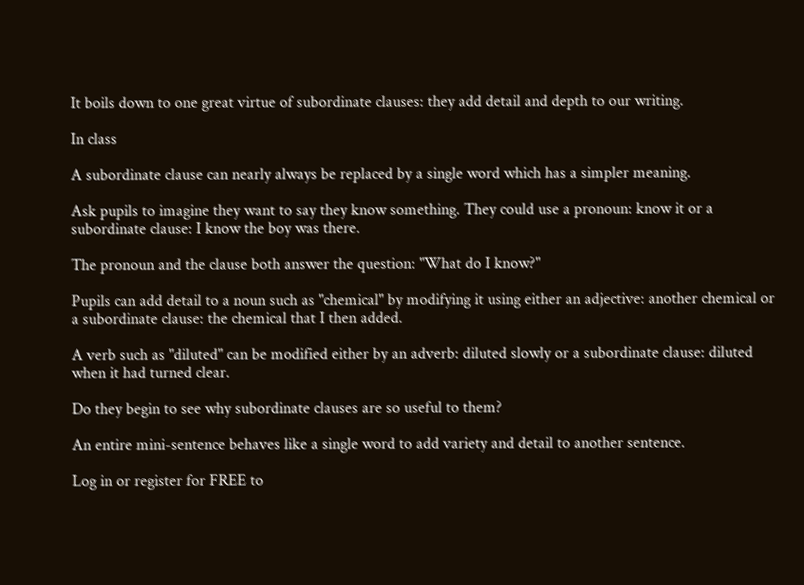It boils down to one great virtue of subordinate clauses: they add detail and depth to our writing.

In class

A subordinate clause can nearly always be replaced by a single word which has a simpler meaning.

Ask pupils to imagine they want to say they know something. They could use a pronoun: know it or a subordinate clause: I know the boy was there.

The pronoun and the clause both answer the question: "What do I know?"

Pupils can add detail to a noun such as "chemical" by modifying it using either an adjective: another chemical or a subordinate clause: the chemical that I then added.

A verb such as "diluted" can be modified either by an adverb: diluted slowly or a subordinate clause: diluted when it had turned clear.

Do they begin to see why subordinate clauses are so useful to them?

An entire mini-sentence behaves like a single word to add variety and detail to another sentence.

Log in or register for FREE to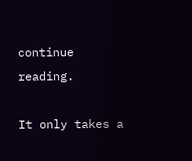continue reading.

It only takes a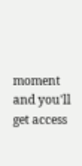moment and you'll get access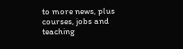to more news, plus courses, jobs and teaching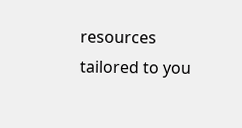resources tailored to you